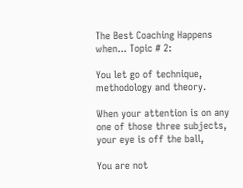The Best Coaching Happens when... Topic # 2:

You let go of technique, methodology and theory.

When your attention is on any one of those three subjects, your eye is off the ball,

You are not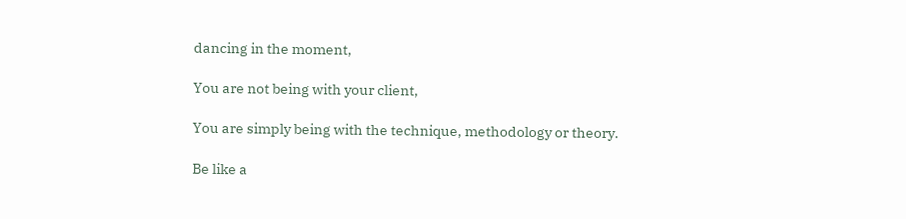dancing in the moment,

You are not being with your client,

You are simply being with the technique, methodology or theory.

Be like a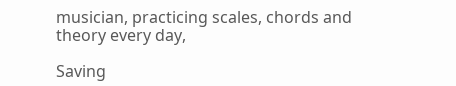musician, practicing scales, chords and theory every day,

Saving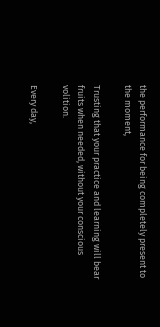the performance for being completely present to the moment,

Trusting that your practice and learning will bear fruits when needed, without your conscious volition.

Every day,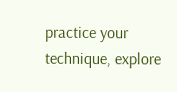practice your technique, explore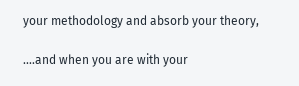your methodology and absorb your theory,

....and when you are with your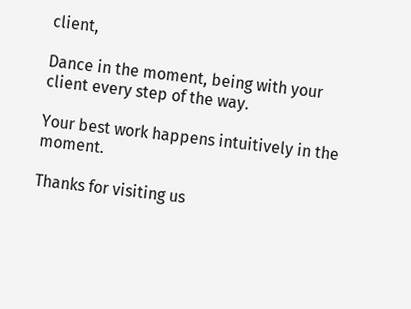client,

Dance in the moment, being with your client every step of the way.

Your best work happens intuitively in the moment.

Thanks for visiting us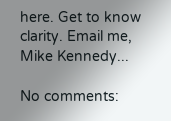here. Get to know clarity. Email me, Mike Kennedy...

No comments: